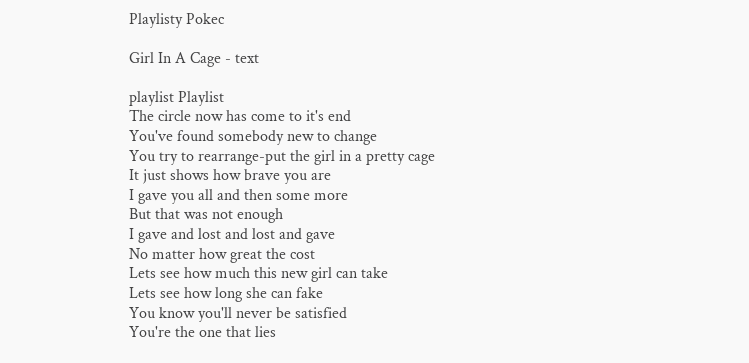Playlisty Pokec

Girl In A Cage - text

playlist Playlist
The circle now has come to it's end
You've found somebody new to change
You try to rearrange-put the girl in a pretty cage
It just shows how brave you are
I gave you all and then some more
But that was not enough
I gave and lost and lost and gave
No matter how great the cost
Lets see how much this new girl can take
Lets see how long she can fake
You know you'll never be satisfied
You're the one that lies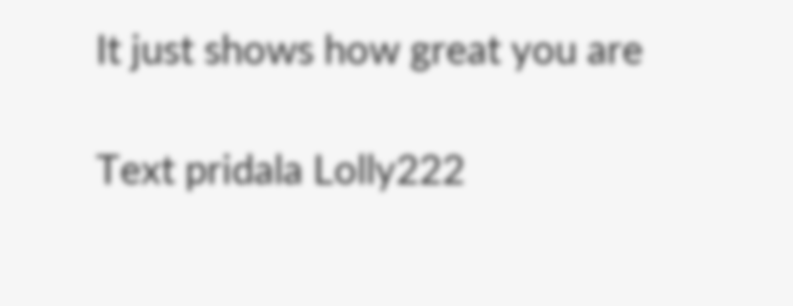It just shows how great you are

Text pridala Lolly222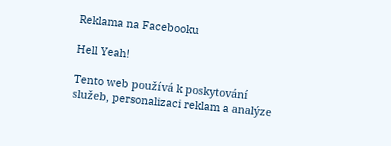Reklama na Facebooku

Hell Yeah!

Tento web používá k poskytování služeb, personalizaci reklam a analýze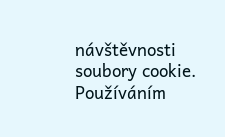návštěvnosti soubory cookie. Používáním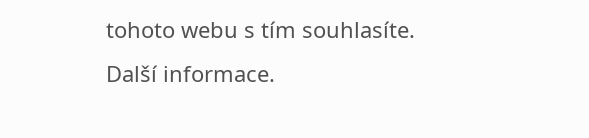tohoto webu s tím souhlasíte. Další informace.